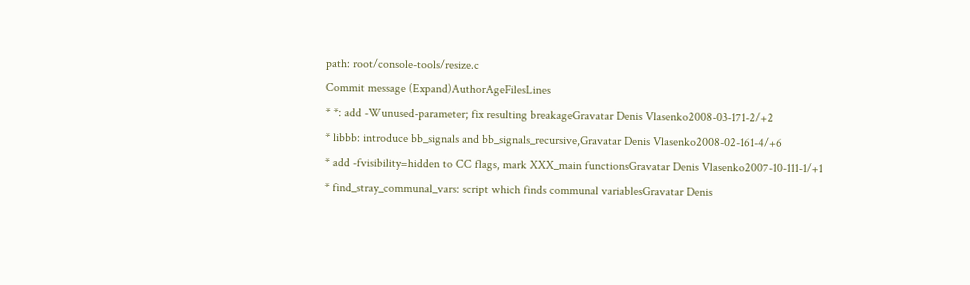path: root/console-tools/resize.c
Commit message (Expand)AuthorAgeFilesLines
* *: add -Wunused-parameter; fix resulting breakageGravatar Denis Vlasenko2008-03-171-2/+2
* libbb: introduce bb_signals and bb_signals_recursive,Gravatar Denis Vlasenko2008-02-161-4/+6
* add -fvisibility=hidden to CC flags, mark XXX_main functionsGravatar Denis Vlasenko2007-10-111-1/+1
* find_stray_communal_vars: script which finds communal variablesGravatar Denis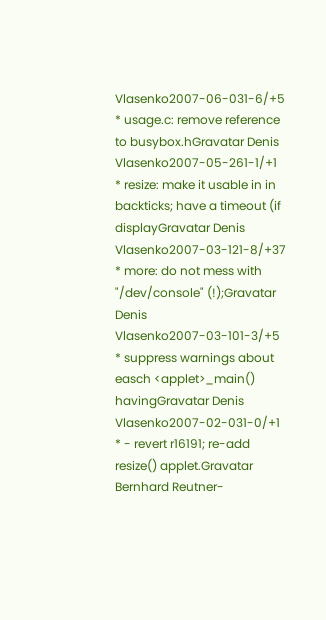Vlasenko2007-06-031-6/+5
* usage.c: remove reference to busybox.hGravatar Denis Vlasenko2007-05-261-1/+1
* resize: make it usable in in backticks; have a timeout (if displayGravatar Denis Vlasenko2007-03-121-8/+37
* more: do not mess with "/dev/console" (!);Gravatar Denis Vlasenko2007-03-101-3/+5
* suppress warnings about easch <applet>_main() havingGravatar Denis Vlasenko2007-02-031-0/+1
* - revert r16191; re-add resize() applet.Gravatar Bernhard Reutner-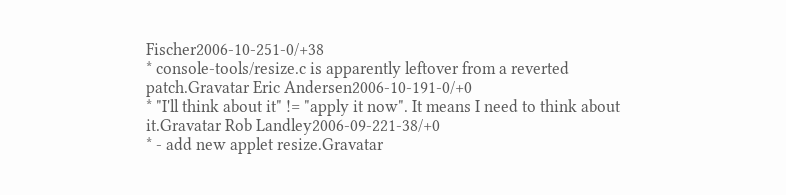Fischer2006-10-251-0/+38
* console-tools/resize.c is apparently leftover from a reverted patch.Gravatar Eric Andersen2006-10-191-0/+0
* "I'll think about it" != "apply it now". It means I need to think about it.Gravatar Rob Landley2006-09-221-38/+0
* - add new applet resize.Gravatar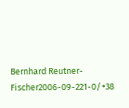Bernhard Reutner-Fischer2006-09-221-0/+38